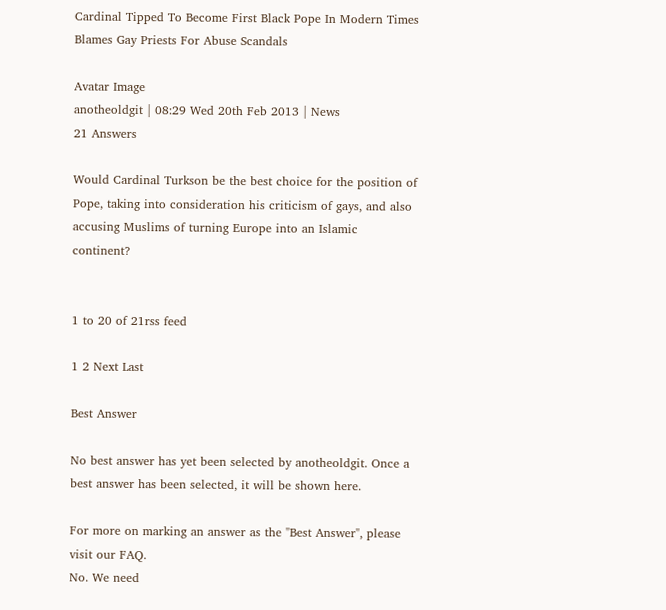Cardinal Tipped To Become First Black Pope In Modern Times Blames Gay Priests For Abuse Scandals

Avatar Image
anotheoldgit | 08:29 Wed 20th Feb 2013 | News
21 Answers

Would Cardinal Turkson be the best choice for the position of Pope, taking into consideration his criticism of gays, and also accusing Muslims of turning Europe into an Islamic continent?


1 to 20 of 21rss feed

1 2 Next Last

Best Answer

No best answer has yet been selected by anotheoldgit. Once a best answer has been selected, it will be shown here.

For more on marking an answer as the "Best Answer", please visit our FAQ.
No. We need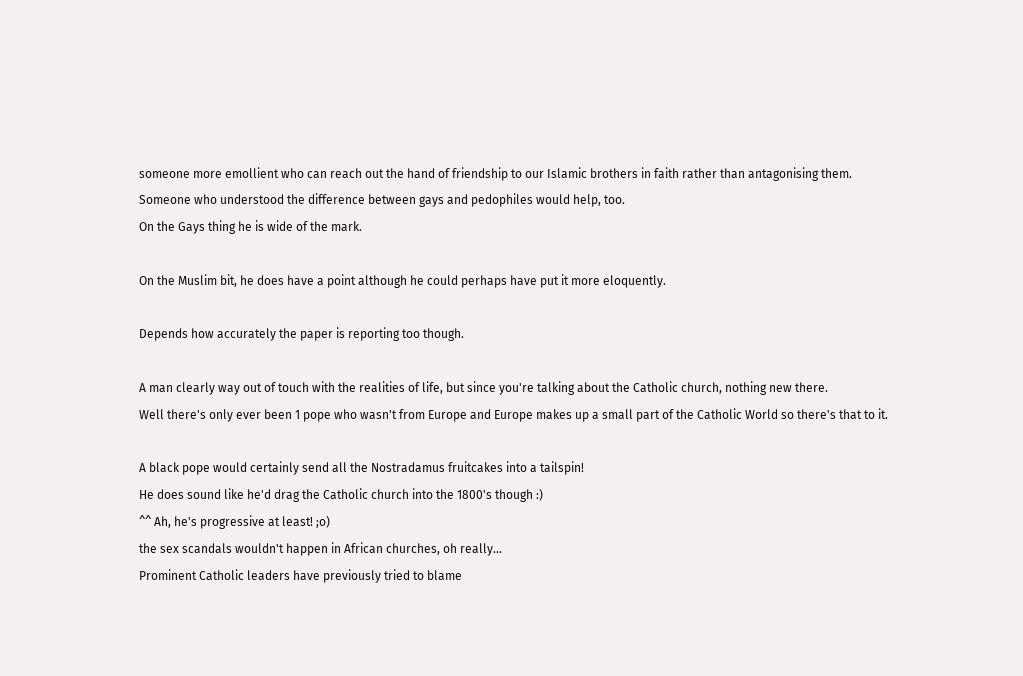someone more emollient who can reach out the hand of friendship to our Islamic brothers in faith rather than antagonising them.
Someone who understood the difference between gays and pedophiles would help, too.
On the Gays thing he is wide of the mark.

On the Muslim bit, he does have a point although he could perhaps have put it more eloquently.

Depends how accurately the paper is reporting too though.

A man clearly way out of touch with the realities of life, but since you're talking about the Catholic church, nothing new there.
Well there's only ever been 1 pope who wasn't from Europe and Europe makes up a small part of the Catholic World so there's that to it.

A black pope would certainly send all the Nostradamus fruitcakes into a tailspin!
He does sound like he'd drag the Catholic church into the 1800's though :)
^^ Ah, he's progressive at least! ;o)
the sex scandals wouldn't happen in African churches, oh really...
Prominent Catholic leaders have previously tried to blame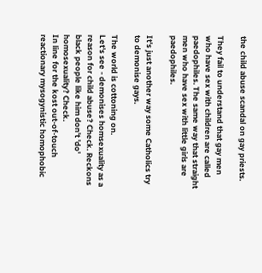the child abuse scandal on gay priests.

They fail to understand that gay men who have sex with children are called paedophiles. The same way that straight men who have sex with little girls are paedophiles.

It's just another way some Catholics try to demonise gays.

The world is cottoning on.
Let's see - demonises homsexuality as a reason for child abuse? Check. Reckons black people like him don't 'do' homosexuality? Check.
In line for the kost out-of-touch reactionary mysogynistic homophobic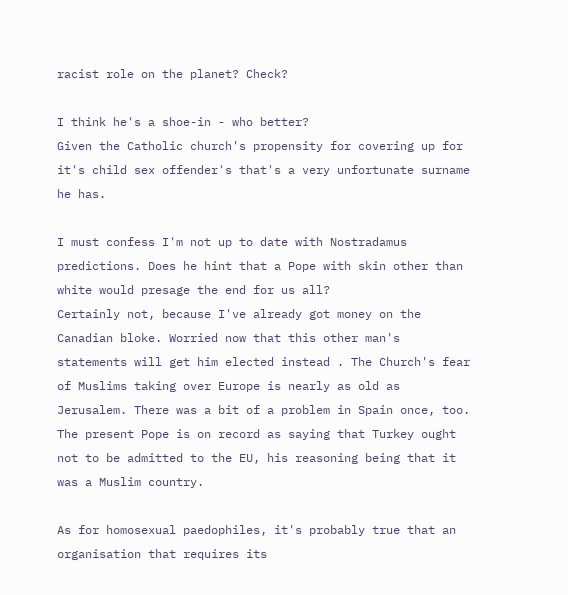racist role on the planet? Check?

I think he's a shoe-in - who better?
Given the Catholic church's propensity for covering up for it's child sex offender's that's a very unfortunate surname he has.

I must confess I'm not up to date with Nostradamus predictions. Does he hint that a Pope with skin other than white would presage the end for us all?
Certainly not, because I've already got money on the Canadian bloke. Worried now that this other man's statements will get him elected instead . The Church's fear of Muslims taking over Europe is nearly as old as Jerusalem. There was a bit of a problem in Spain once, too. The present Pope is on record as saying that Turkey ought not to be admitted to the EU, his reasoning being that it was a Muslim country.

As for homosexual paedophiles, it's probably true that an organisation that requires its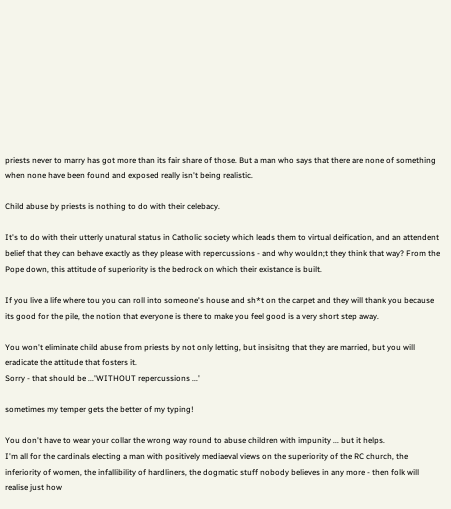priests never to marry has got more than its fair share of those. But a man who says that there are none of something when none have been found and exposed really isn't being realistic.

Child abuse by priests is nothing to do with their celebacy.

It's to do with their utterly unatural status in Catholic society which leads them to virtual deification, and an attendent belief that they can behave exactly as they please with repercussions - and why wouldn;t they think that way? From the Pope down, this attitude of superiority is the bedrock on which their existance is built.

If you live a life where tou you can roll into someone's house and sh*t on the carpet and they will thank you because its good for the pile, the notion that everyone is there to make you feel good is a very short step away.

You won't eliminate child abuse from priests by not only letting, but insisitng that they are married, but you will eradicate the attitude that fosters it.
Sorry - that should be ...'WITHOUT repercussions ...'

sometimes my temper gets the better of my typing!

You don't have to wear your collar the wrong way round to abuse children with impunity ... but it helps.
I'm all for the cardinals electing a man with positively mediaeval views on the superiority of the RC church, the inferiority of women, the infallibility of hardliners, the dogmatic stuff nobody believes in any more - then folk will realise just how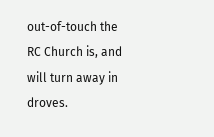out-of-touch the RC Church is, and will turn away in droves.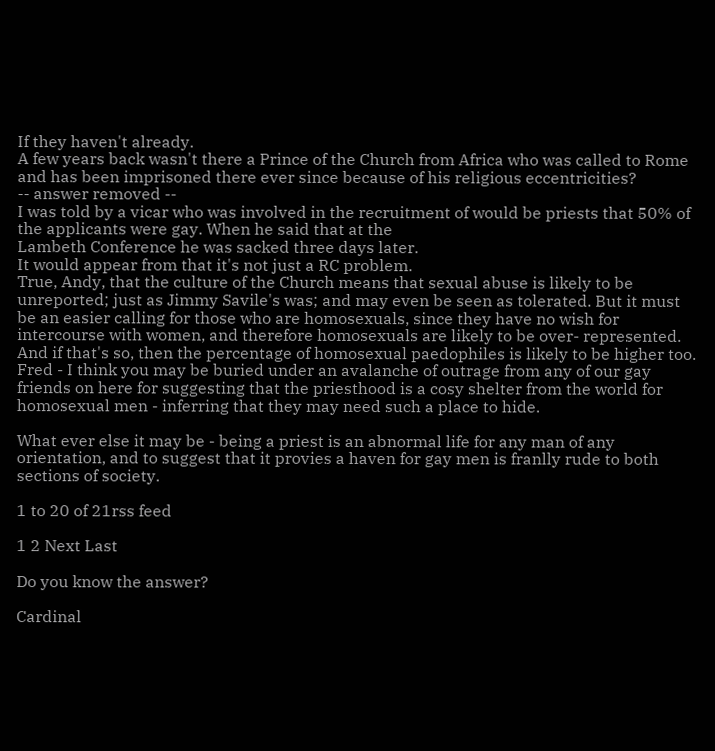If they haven't already.
A few years back wasn't there a Prince of the Church from Africa who was called to Rome and has been imprisoned there ever since because of his religious eccentricities?
-- answer removed --
I was told by a vicar who was involved in the recruitment of would be priests that 50% of the applicants were gay. When he said that at the
Lambeth Conference he was sacked three days later.
It would appear from that it's not just a RC problem.
True, Andy, that the culture of the Church means that sexual abuse is likely to be unreported; just as Jimmy Savile's was; and may even be seen as tolerated. But it must be an easier calling for those who are homosexuals, since they have no wish for intercourse with women, and therefore homosexuals are likely to be over- represented. And if that's so, then the percentage of homosexual paedophiles is likely to be higher too.
Fred - I think you may be buried under an avalanche of outrage from any of our gay friends on here for suggesting that the priesthood is a cosy shelter from the world for homosexual men - inferring that they may need such a place to hide.

What ever else it may be - being a priest is an abnormal life for any man of any orientation, and to suggest that it provies a haven for gay men is franlly rude to both sections of society.

1 to 20 of 21rss feed

1 2 Next Last

Do you know the answer?

Cardinal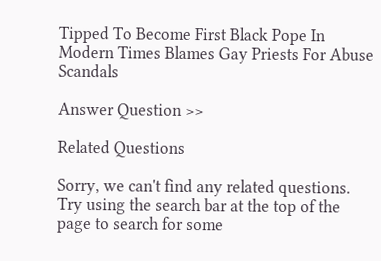Tipped To Become First Black Pope In Modern Times Blames Gay Priests For Abuse Scandals

Answer Question >>

Related Questions

Sorry, we can't find any related questions. Try using the search bar at the top of the page to search for some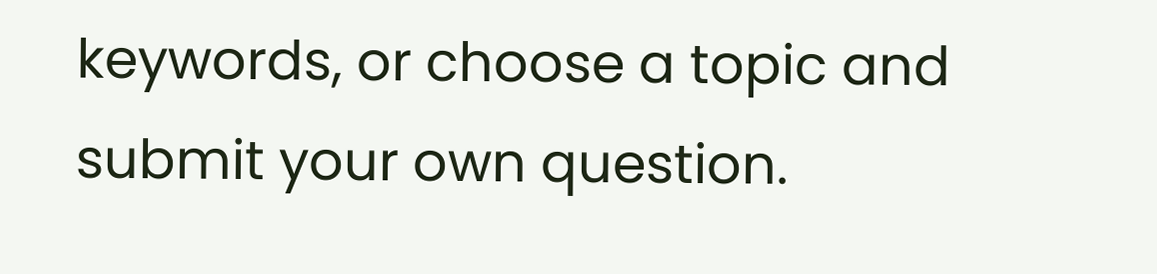keywords, or choose a topic and submit your own question.